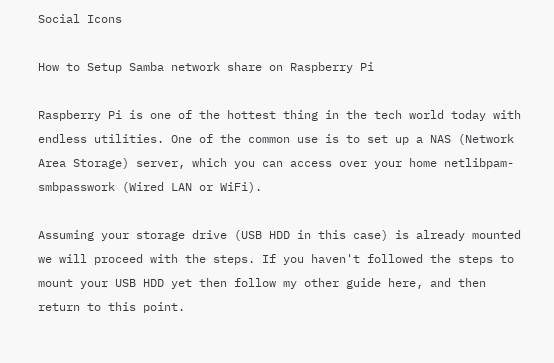Social Icons

How to Setup Samba network share on Raspberry Pi

Raspberry Pi is one of the hottest thing in the tech world today with endless utilities. One of the common use is to set up a NAS (Network Area Storage) server, which you can access over your home netlibpam-smbpasswork (Wired LAN or WiFi).

Assuming your storage drive (USB HDD in this case) is already mounted we will proceed with the steps. If you haven't followed the steps to mount your USB HDD yet then follow my other guide here, and then return to this point.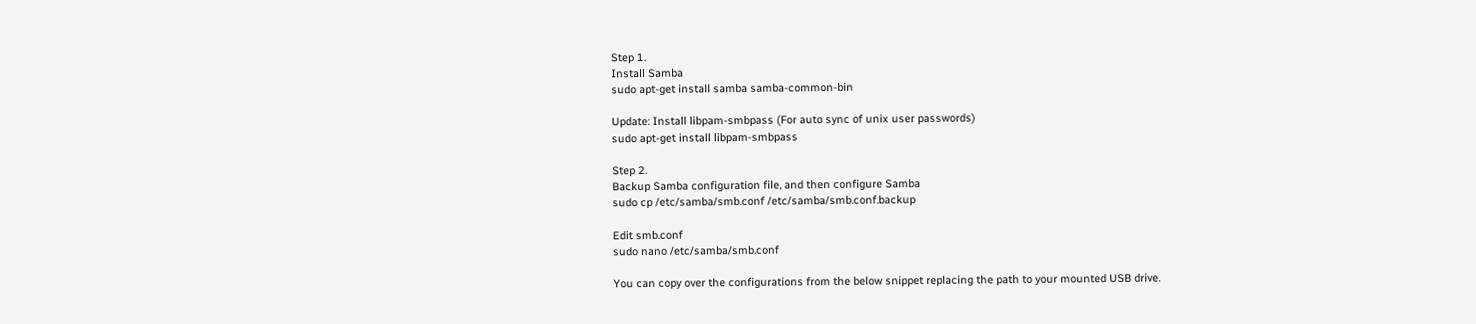Step 1.
Install Samba
sudo apt-get install samba samba-common-bin

Update: Install libpam-smbpass (For auto sync of unix user passwords)
sudo apt-get install libpam-smbpass

Step 2.
Backup Samba configuration file, and then configure Samba
sudo cp /etc/samba/smb.conf /etc/samba/smb.conf.backup

Edit smb.conf
sudo nano /etc/samba/smb.conf

You can copy over the configurations from the below snippet replacing the path to your mounted USB drive.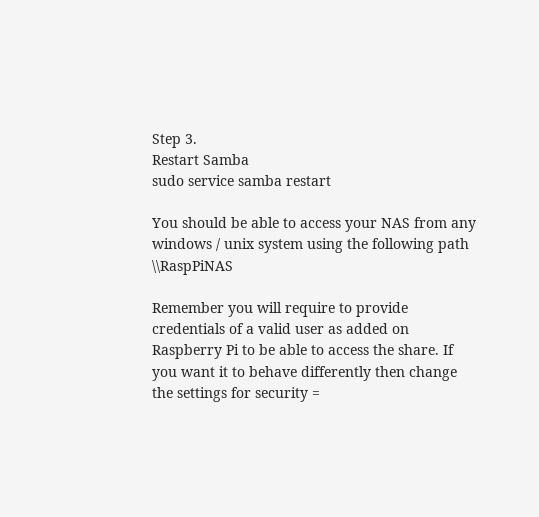Step 3.
Restart Samba
sudo service samba restart

You should be able to access your NAS from any windows / unix system using the following path \\RaspPiNAS

Remember you will require to provide credentials of a valid user as added on Raspberry Pi to be able to access the share. If you want it to behave differently then change the settings for security =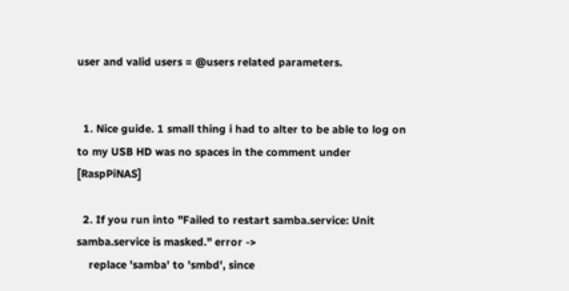user and valid users = @users related parameters.


  1. Nice guide. 1 small thing i had to alter to be able to log on to my USB HD was no spaces in the comment under [RaspPiNAS]

  2. If you run into "Failed to restart samba.service: Unit samba.service is masked." error ->
    replace 'samba' to 'smbd', since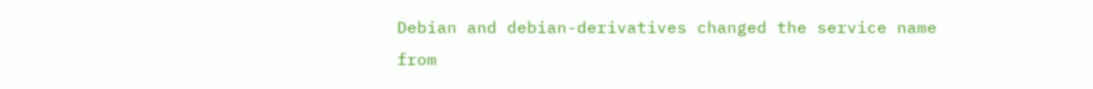Debian and debian-derivatives changed the service name from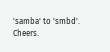'samba' to 'smbd'. Cheers.